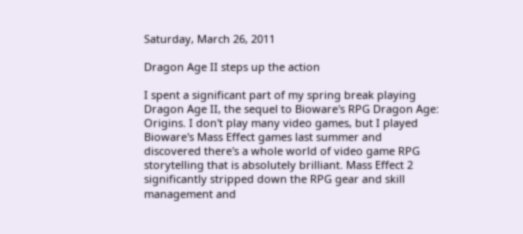Saturday, March 26, 2011

Dragon Age II steps up the action

I spent a significant part of my spring break playing Dragon Age II, the sequel to Bioware's RPG Dragon Age: Origins. I don't play many video games, but I played Bioware's Mass Effect games last summer and discovered there's a whole world of video game RPG storytelling that is absolutely brilliant. Mass Effect 2 significantly stripped down the RPG gear and skill management and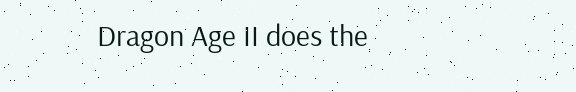Dragon Age II does the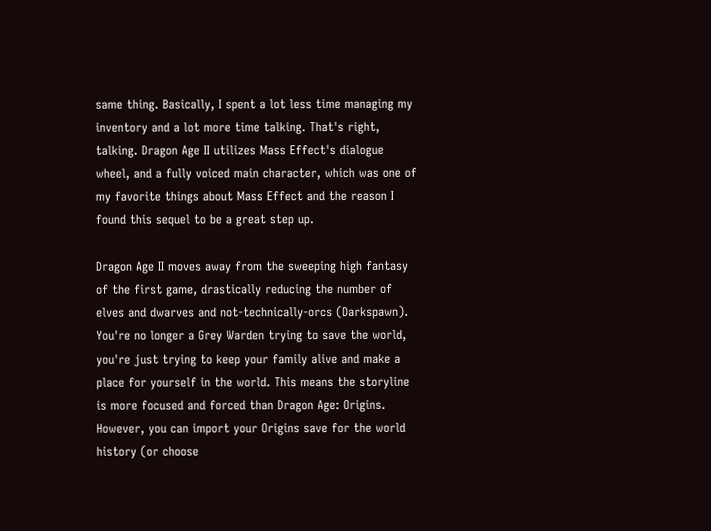same thing. Basically, I spent a lot less time managing my inventory and a lot more time talking. That's right, talking. Dragon Age II utilizes Mass Effect's dialogue wheel, and a fully voiced main character, which was one of my favorite things about Mass Effect and the reason I found this sequel to be a great step up.

Dragon Age II moves away from the sweeping high fantasy of the first game, drastically reducing the number of elves and dwarves and not-technically-orcs (Darkspawn). You're no longer a Grey Warden trying to save the world, you're just trying to keep your family alive and make a place for yourself in the world. This means the storyline is more focused and forced than Dragon Age: Origins. However, you can import your Origins save for the world history (or choose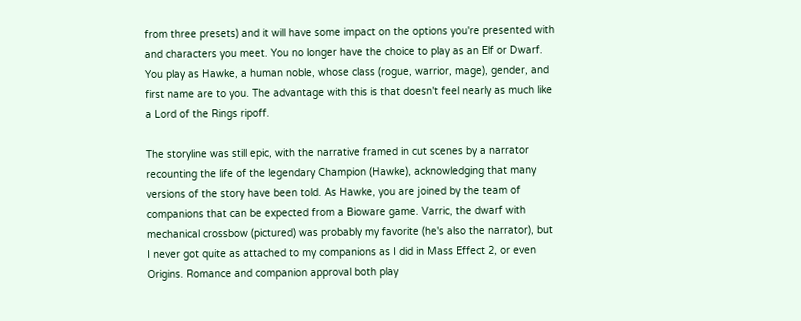from three presets) and it will have some impact on the options you're presented with and characters you meet. You no longer have the choice to play as an Elf or Dwarf. You play as Hawke, a human noble, whose class (rogue, warrior, mage), gender, and first name are to you. The advantage with this is that doesn't feel nearly as much like a Lord of the Rings ripoff.

The storyline was still epic, with the narrative framed in cut scenes by a narrator recounting the life of the legendary Champion (Hawke), acknowledging that many versions of the story have been told. As Hawke, you are joined by the team of companions that can be expected from a Bioware game. Varric, the dwarf with mechanical crossbow (pictured) was probably my favorite (he's also the narrator), but I never got quite as attached to my companions as I did in Mass Effect 2, or even Origins. Romance and companion approval both play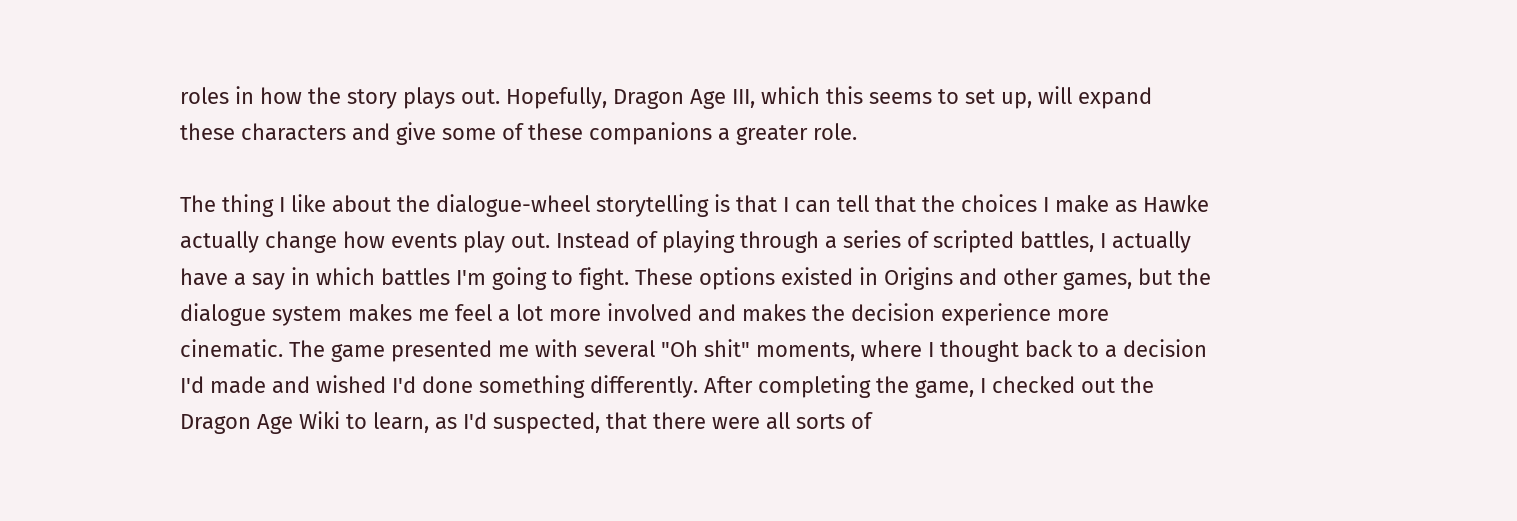roles in how the story plays out. Hopefully, Dragon Age III, which this seems to set up, will expand these characters and give some of these companions a greater role.

The thing I like about the dialogue-wheel storytelling is that I can tell that the choices I make as Hawke actually change how events play out. Instead of playing through a series of scripted battles, I actually have a say in which battles I'm going to fight. These options existed in Origins and other games, but the dialogue system makes me feel a lot more involved and makes the decision experience more cinematic. The game presented me with several "Oh shit" moments, where I thought back to a decision I'd made and wished I'd done something differently. After completing the game, I checked out the Dragon Age Wiki to learn, as I'd suspected, that there were all sorts of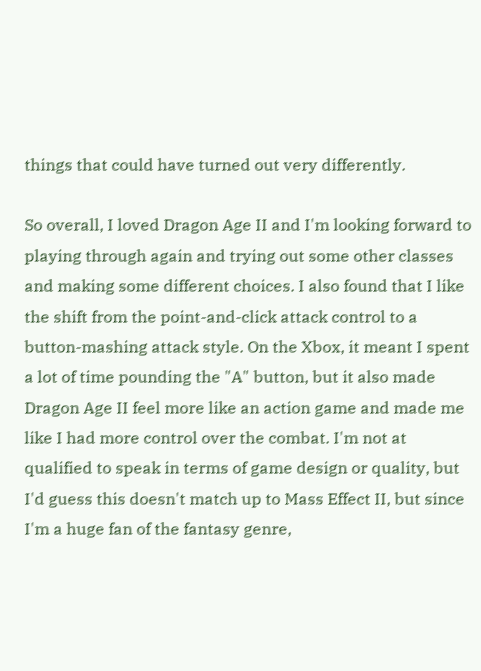things that could have turned out very differently.

So overall, I loved Dragon Age II and I'm looking forward to playing through again and trying out some other classes and making some different choices. I also found that I like the shift from the point-and-click attack control to a button-mashing attack style. On the Xbox, it meant I spent a lot of time pounding the "A" button, but it also made Dragon Age II feel more like an action game and made me like I had more control over the combat. I'm not at qualified to speak in terms of game design or quality, but I'd guess this doesn't match up to Mass Effect II, but since I'm a huge fan of the fantasy genre,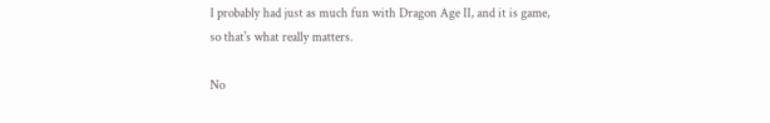I probably had just as much fun with Dragon Age II, and it is game, so that's what really matters.

No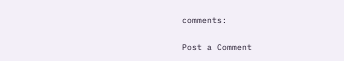comments:

Post a Comment